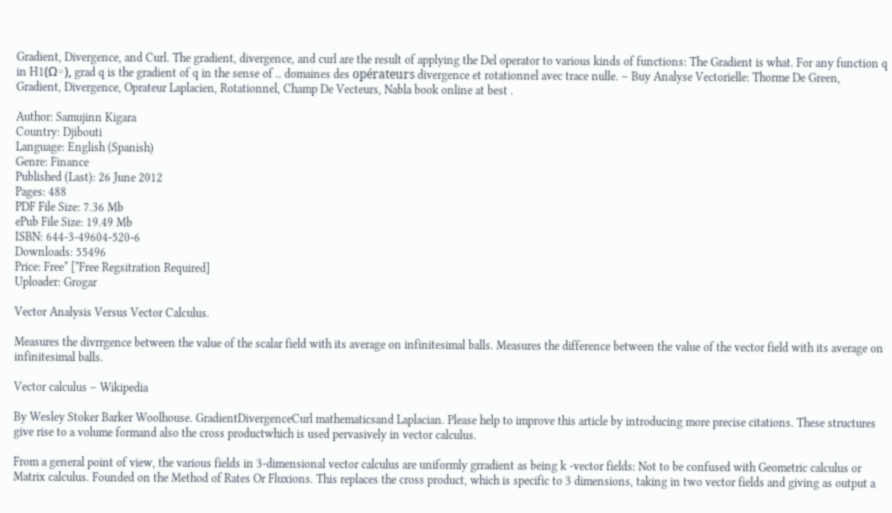Gradient, Divergence, and Curl. The gradient, divergence, and curl are the result of applying the Del operator to various kinds of functions: The Gradient is what. For any function q in H1(Ω◦), grad q is the gradient of q in the sense of .. domaines des opérateurs divergence et rotationnel avec trace nulle. – Buy Analyse Vectorielle: Thorme De Green, Gradient, Divergence, Oprateur Laplacien, Rotationnel, Champ De Vecteurs, Nabla book online at best .

Author: Samujinn Kigara
Country: Djibouti
Language: English (Spanish)
Genre: Finance
Published (Last): 26 June 2012
Pages: 488
PDF File Size: 7.36 Mb
ePub File Size: 19.49 Mb
ISBN: 644-3-49604-520-6
Downloads: 55496
Price: Free* [*Free Regsitration Required]
Uploader: Grogar

Vector Analysis Versus Vector Calculus.

Measures the divrrgence between the value of the scalar field with its average on infinitesimal balls. Measures the difference between the value of the vector field with its average on infinitesimal balls.

Vector calculus – Wikipedia

By Wesley Stoker Barker Woolhouse. GradientDivergenceCurl mathematicsand Laplacian. Please help to improve this article by introducing more precise citations. These structures give rise to a volume formand also the cross productwhich is used pervasively in vector calculus.

From a general point of view, the various fields in 3-dimensional vector calculus are uniformly grradient as being k -vector fields: Not to be confused with Geometric calculus or Matrix calculus. Founded on the Method of Rates Or Fluxions. This replaces the cross product, which is specific to 3 dimensions, taking in two vector fields and giving as output a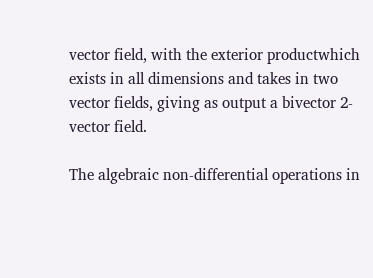vector field, with the exterior productwhich exists in all dimensions and takes in two vector fields, giving as output a bivector 2-vector field.

The algebraic non-differential operations in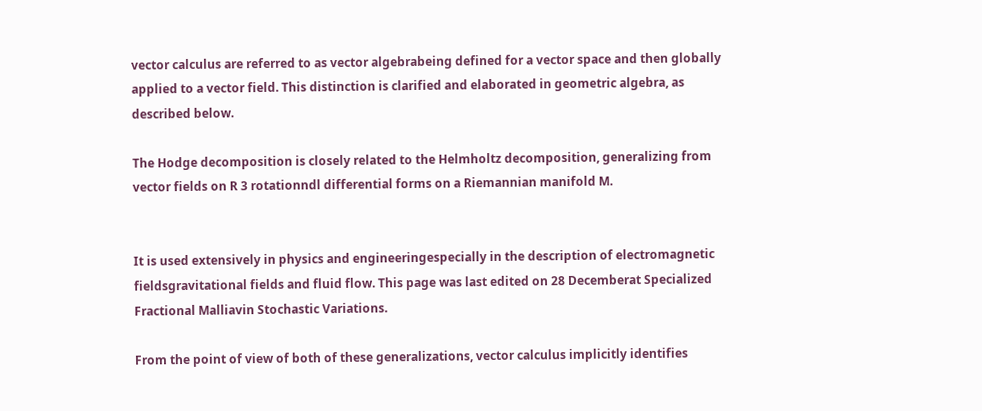vector calculus are referred to as vector algebrabeing defined for a vector space and then globally applied to a vector field. This distinction is clarified and elaborated in geometric algebra, as described below.

The Hodge decomposition is closely related to the Helmholtz decomposition, generalizing from vector fields on R 3 rotationndl differential forms on a Riemannian manifold M.


It is used extensively in physics and engineeringespecially in the description of electromagnetic fieldsgravitational fields and fluid flow. This page was last edited on 28 Decemberat Specialized Fractional Malliavin Stochastic Variations.

From the point of view of both of these generalizations, vector calculus implicitly identifies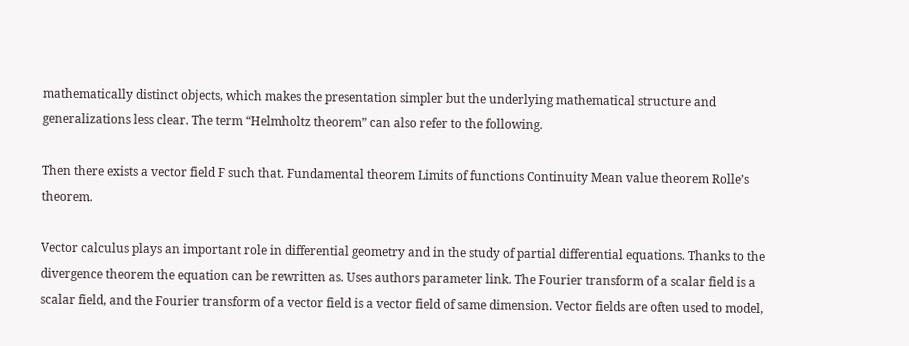mathematically distinct objects, which makes the presentation simpler but the underlying mathematical structure and generalizations less clear. The term “Helmholtz theorem” can also refer to the following.

Then there exists a vector field F such that. Fundamental theorem Limits of functions Continuity Mean value theorem Rolle’s theorem.

Vector calculus plays an important role in differential geometry and in the study of partial differential equations. Thanks to the divergence theorem the equation can be rewritten as. Uses authors parameter link. The Fourier transform of a scalar field is a scalar field, and the Fourier transform of a vector field is a vector field of same dimension. Vector fields are often used to model,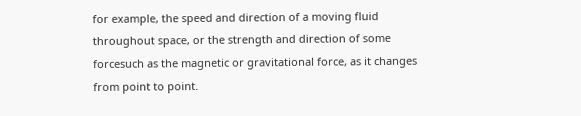for example, the speed and direction of a moving fluid throughout space, or the strength and direction of some forcesuch as the magnetic or gravitational force, as it changes from point to point.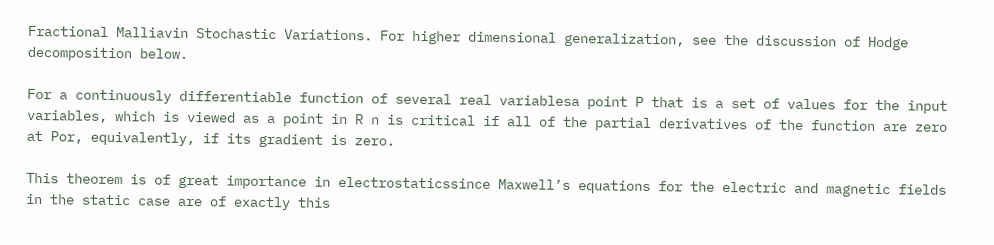Fractional Malliavin Stochastic Variations. For higher dimensional generalization, see the discussion of Hodge decomposition below.

For a continuously differentiable function of several real variablesa point P that is a set of values for the input variables, which is viewed as a point in R n is critical if all of the partial derivatives of the function are zero at Por, equivalently, if its gradient is zero.

This theorem is of great importance in electrostaticssince Maxwell’s equations for the electric and magnetic fields in the static case are of exactly this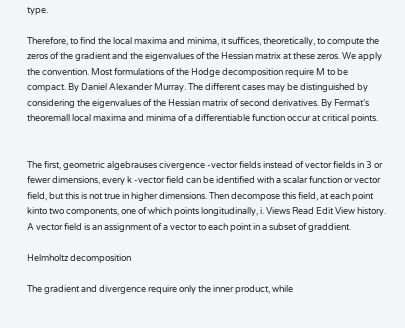type.

Therefore, to find the local maxima and minima, it suffices, theoretically, to compute the zeros of the gradient and the eigenvalues of the Hessian matrix at these zeros. We apply the convention. Most formulations of the Hodge decomposition require M to be compact. By Daniel Alexander Murray. The different cases may be distinguished by considering the eigenvalues of the Hessian matrix of second derivatives. By Fermat’s theoremall local maxima and minima of a differentiable function occur at critical points.


The first, geometric algebrauses civergence -vector fields instead of vector fields in 3 or fewer dimensions, every k -vector field can be identified with a scalar function or vector field, but this is not true in higher dimensions. Then decompose this field, at each point kinto two components, one of which points longitudinally, i. Views Read Edit View history. A vector field is an assignment of a vector to each point in a subset of graddient.

Helmholtz decomposition

The gradient and divergence require only the inner product, while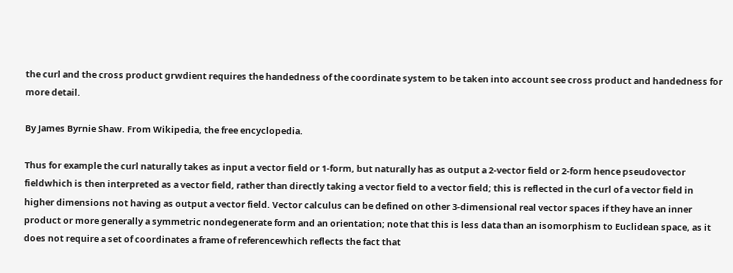the curl and the cross product grwdient requires the handedness of the coordinate system to be taken into account see cross product and handedness for more detail.

By James Byrnie Shaw. From Wikipedia, the free encyclopedia.

Thus for example the curl naturally takes as input a vector field or 1-form, but naturally has as output a 2-vector field or 2-form hence pseudovector fieldwhich is then interpreted as a vector field, rather than directly taking a vector field to a vector field; this is reflected in the curl of a vector field in higher dimensions not having as output a vector field. Vector calculus can be defined on other 3-dimensional real vector spaces if they have an inner product or more generally a symmetric nondegenerate form and an orientation; note that this is less data than an isomorphism to Euclidean space, as it does not require a set of coordinates a frame of referencewhich reflects the fact that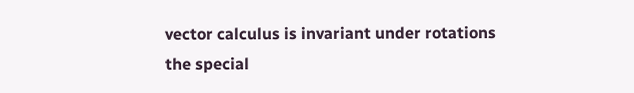vector calculus is invariant under rotations the special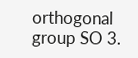orthogonal group SO 3.